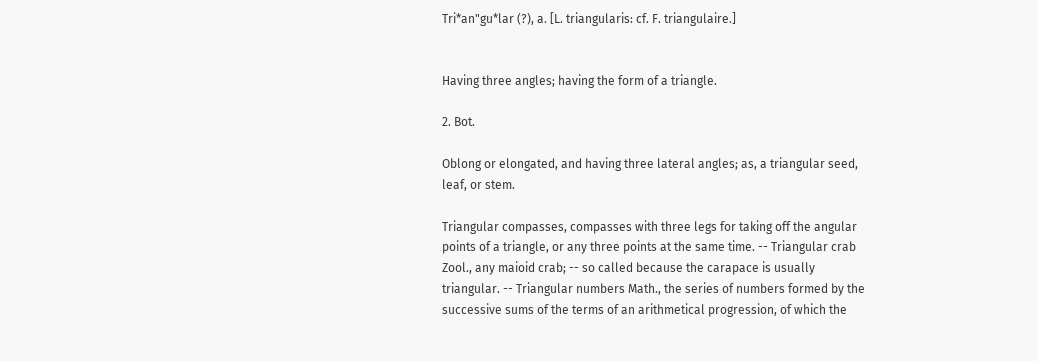Tri*an"gu*lar (?), a. [L. triangularis: cf. F. triangulaire.]


Having three angles; having the form of a triangle.

2. Bot.

Oblong or elongated, and having three lateral angles; as, a triangular seed, leaf, or stem.

Triangular compasses, compasses with three legs for taking off the angular points of a triangle, or any three points at the same time. -- Triangular crab Zool., any maioid crab; -- so called because the carapace is usually triangular. -- Triangular numbers Math., the series of numbers formed by the successive sums of the terms of an arithmetical progression, of which the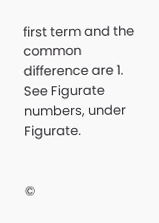first term and the common difference are 1. See Figurate numbers, under Figurate.


©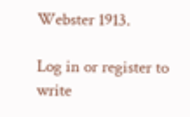Webster 1913.

Log in or register to write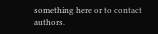something here or to contact authors.